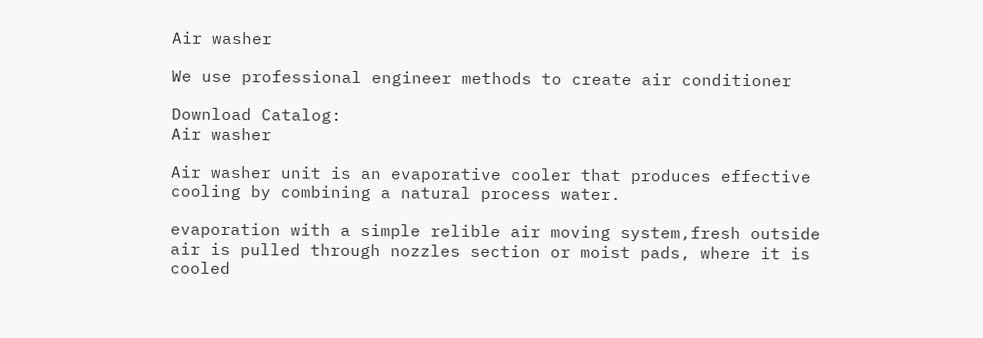Air washer

We use professional engineer methods to create air conditioner

Download Catalog:
Air washer

Air washer unit is an evaporative cooler that produces effective cooling by combining a natural process water.

evaporation with a simple relible air moving system,fresh outside air is pulled through nozzles section or moist pads, where it is cooled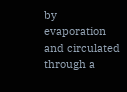by evaporation and circulated through a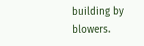building by blowers.